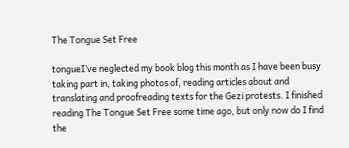The Tongue Set Free

tongueI’ve neglected my book blog this month as I have been busy taking part in, taking photos of, reading articles about and translating and proofreading texts for the Gezi protests. I finished reading The Tongue Set Free some time ago, but only now do I find the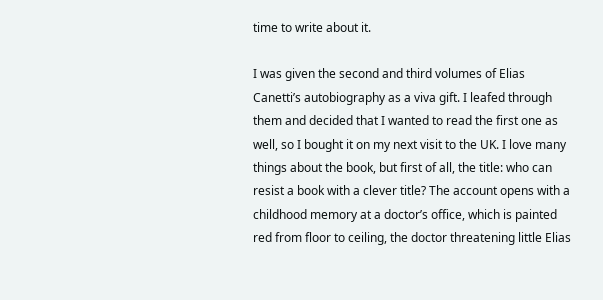time to write about it.

I was given the second and third volumes of Elias Canetti’s autobiography as a viva gift. I leafed through them and decided that I wanted to read the first one as well, so I bought it on my next visit to the UK. I love many things about the book, but first of all, the title: who can resist a book with a clever title? The account opens with a childhood memory at a doctor’s office, which is painted red from floor to ceiling, the doctor threatening little Elias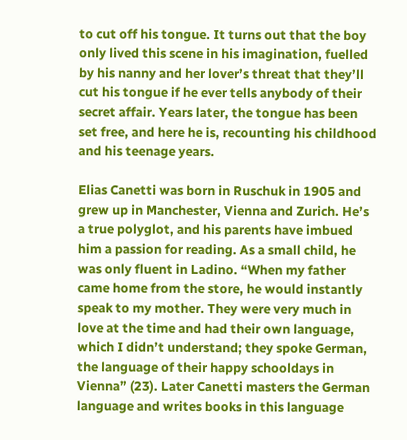to cut off his tongue. It turns out that the boy only lived this scene in his imagination, fuelled by his nanny and her lover’s threat that they’ll cut his tongue if he ever tells anybody of their secret affair. Years later, the tongue has been set free, and here he is, recounting his childhood and his teenage years.

Elias Canetti was born in Ruschuk in 1905 and grew up in Manchester, Vienna and Zurich. He’s a true polyglot, and his parents have imbued him a passion for reading. As a small child, he was only fluent in Ladino. “When my father came home from the store, he would instantly speak to my mother. They were very much in love at the time and had their own language, which I didn’t understand; they spoke German, the language of their happy schooldays in Vienna” (23). Later Canetti masters the German language and writes books in this language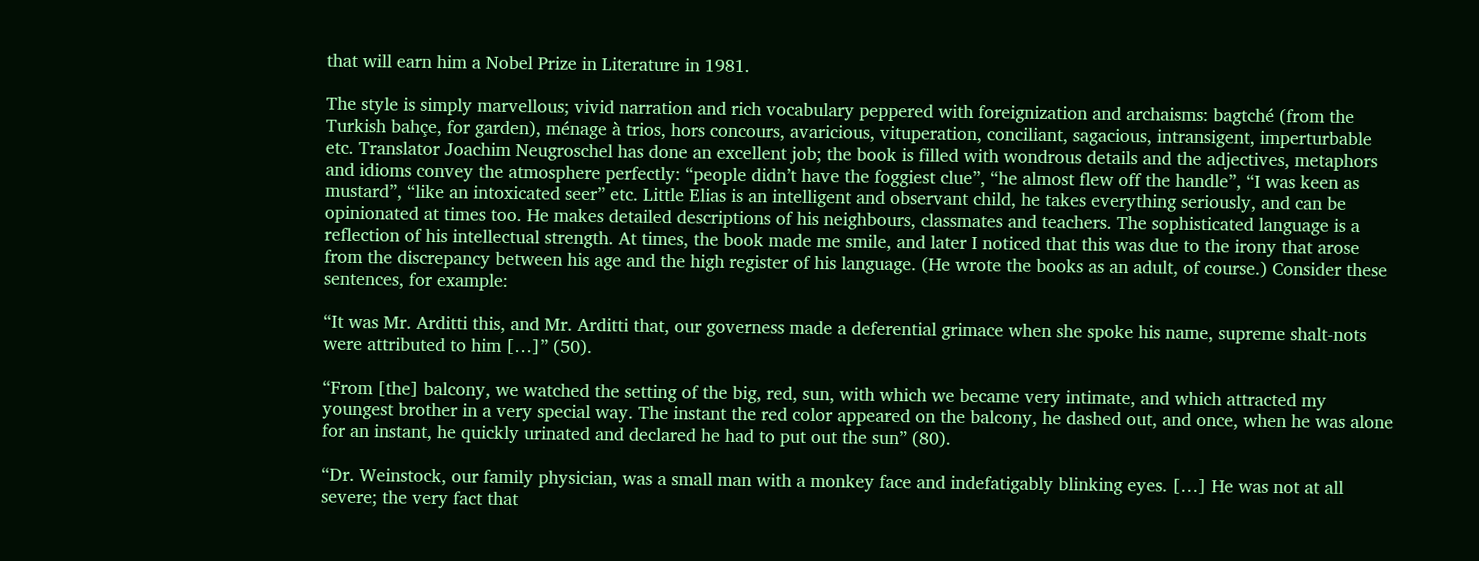that will earn him a Nobel Prize in Literature in 1981.

The style is simply marvellous; vivid narration and rich vocabulary peppered with foreignization and archaisms: bagtché (from the Turkish bahçe, for garden), ménage à trios, hors concours, avaricious, vituperation, conciliant, sagacious, intransigent, imperturbable etc. Translator Joachim Neugroschel has done an excellent job; the book is filled with wondrous details and the adjectives, metaphors and idioms convey the atmosphere perfectly: “people didn’t have the foggiest clue”, “he almost flew off the handle”, “I was keen as mustard”, “like an intoxicated seer” etc. Little Elias is an intelligent and observant child, he takes everything seriously, and can be opinionated at times too. He makes detailed descriptions of his neighbours, classmates and teachers. The sophisticated language is a reflection of his intellectual strength. At times, the book made me smile, and later I noticed that this was due to the irony that arose from the discrepancy between his age and the high register of his language. (He wrote the books as an adult, of course.) Consider these sentences, for example:

“It was Mr. Arditti this, and Mr. Arditti that, our governess made a deferential grimace when she spoke his name, supreme shalt-nots were attributed to him […]” (50).

“From [the] balcony, we watched the setting of the big, red, sun, with which we became very intimate, and which attracted my youngest brother in a very special way. The instant the red color appeared on the balcony, he dashed out, and once, when he was alone for an instant, he quickly urinated and declared he had to put out the sun” (80).

“Dr. Weinstock, our family physician, was a small man with a monkey face and indefatigably blinking eyes. […] He was not at all severe; the very fact that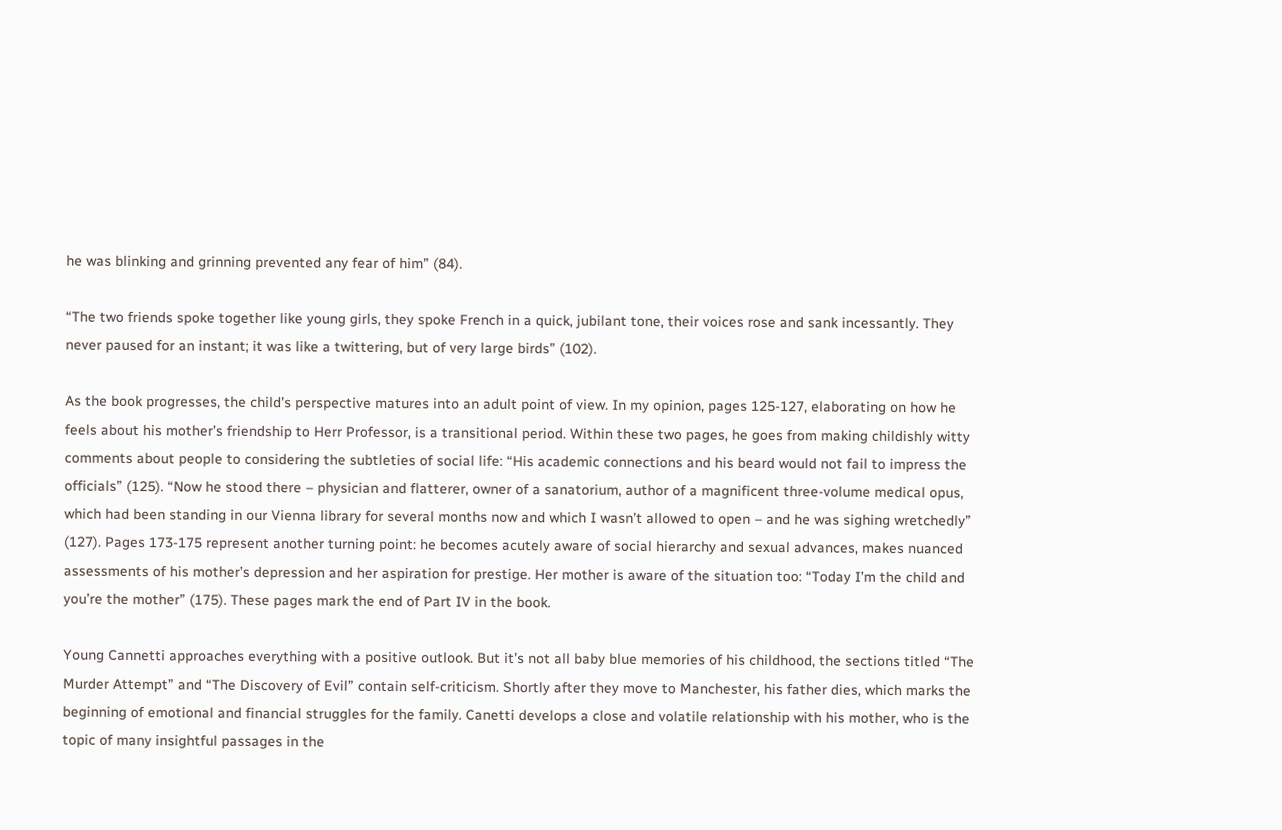he was blinking and grinning prevented any fear of him” (84).

“The two friends spoke together like young girls, they spoke French in a quick, jubilant tone, their voices rose and sank incessantly. They never paused for an instant; it was like a twittering, but of very large birds” (102).

As the book progresses, the child’s perspective matures into an adult point of view. In my opinion, pages 125-127, elaborating on how he feels about his mother’s friendship to Herr Professor, is a transitional period. Within these two pages, he goes from making childishly witty comments about people to considering the subtleties of social life: “His academic connections and his beard would not fail to impress the officials” (125). “Now he stood there – physician and flatterer, owner of a sanatorium, author of a magnificent three-volume medical opus, which had been standing in our Vienna library for several months now and which I wasn’t allowed to open – and he was sighing wretchedly” (127). Pages 173-175 represent another turning point: he becomes acutely aware of social hierarchy and sexual advances, makes nuanced assessments of his mother’s depression and her aspiration for prestige. Her mother is aware of the situation too: “Today I’m the child and you’re the mother” (175). These pages mark the end of Part IV in the book.

Young Cannetti approaches everything with a positive outlook. But it’s not all baby blue memories of his childhood, the sections titled “The Murder Attempt” and “The Discovery of Evil” contain self-criticism. Shortly after they move to Manchester, his father dies, which marks the beginning of emotional and financial struggles for the family. Canetti develops a close and volatile relationship with his mother, who is the topic of many insightful passages in the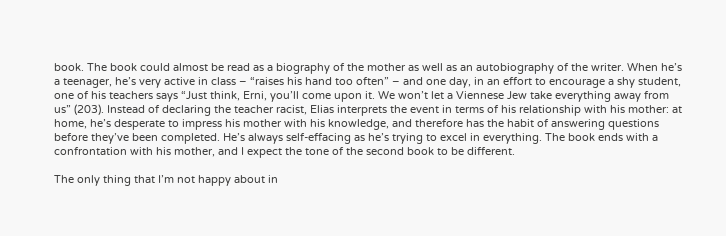book. The book could almost be read as a biography of the mother as well as an autobiography of the writer. When he’s a teenager, he’s very active in class – “raises his hand too often” – and one day, in an effort to encourage a shy student, one of his teachers says “Just think, Erni, you’ll come upon it. We won’t let a Viennese Jew take everything away from us” (203). Instead of declaring the teacher racist, Elias interprets the event in terms of his relationship with his mother: at home, he’s desperate to impress his mother with his knowledge, and therefore has the habit of answering questions before they’ve been completed. He’s always self-effacing as he’s trying to excel in everything. The book ends with a confrontation with his mother, and I expect the tone of the second book to be different.

The only thing that I’m not happy about in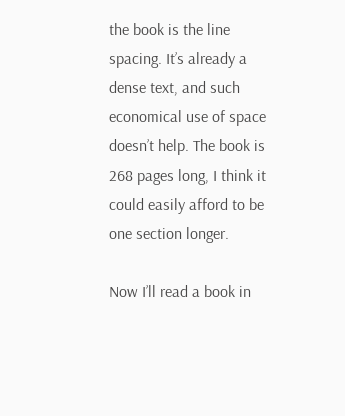the book is the line spacing. It’s already a dense text, and such economical use of space doesn’t help. The book is 268 pages long, I think it could easily afford to be one section longer.

Now I’ll read a book in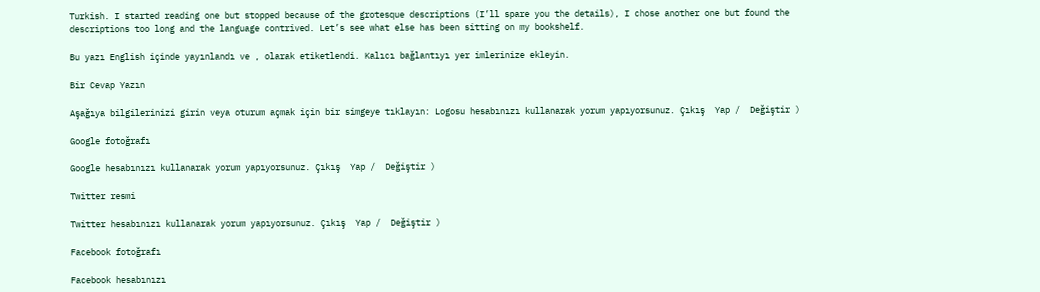Turkish. I started reading one but stopped because of the grotesque descriptions (I’ll spare you the details), I chose another one but found the descriptions too long and the language contrived. Let’s see what else has been sitting on my bookshelf.

Bu yazı English içinde yayınlandı ve , olarak etiketlendi. Kalıcı bağlantıyı yer imlerinize ekleyin.

Bir Cevap Yazın

Aşağıya bilgilerinizi girin veya oturum açmak için bir simgeye tıklayın: Logosu hesabınızı kullanarak yorum yapıyorsunuz. Çıkış  Yap /  Değiştir )

Google fotoğrafı

Google hesabınızı kullanarak yorum yapıyorsunuz. Çıkış  Yap /  Değiştir )

Twitter resmi

Twitter hesabınızı kullanarak yorum yapıyorsunuz. Çıkış  Yap /  Değiştir )

Facebook fotoğrafı

Facebook hesabınızı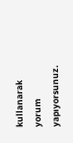kullanarak yorum yapıyorsunuz.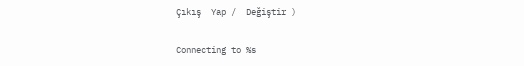Çıkış  Yap /  Değiştir )

Connecting to %s